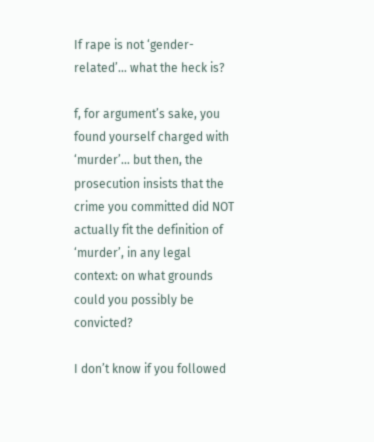If rape is not ‘gender-related’… what the heck is?

f, for argument’s sake, you found yourself charged with ‘murder’… but then, the prosecution insists that the crime you committed did NOT actually fit the definition of ‘murder’, in any legal context: on what grounds could you possibly be convicted?

I don’t know if you followed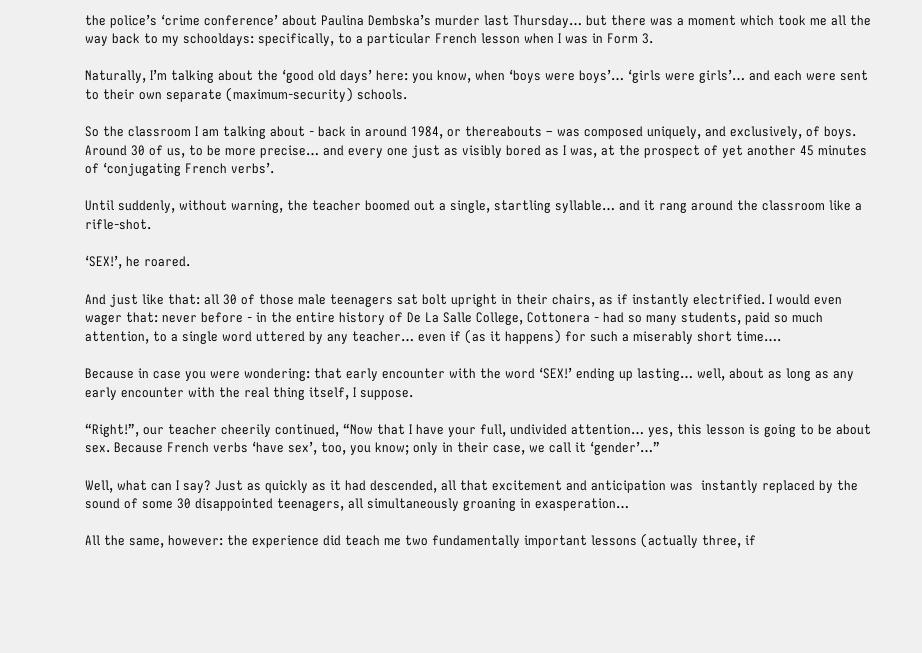the police’s ‘crime conference’ about Paulina Dembska’s murder last Thursday… but there was a moment which took me all the way back to my schooldays: specifically, to a particular French lesson when I was in Form 3.

Naturally, I’m talking about the ‘good old days’ here: you know, when ‘boys were boys’… ‘girls were girls’… and each were sent to their own separate (maximum-security) schools.

So the classroom I am talking about - back in around 1984, or thereabouts – was composed uniquely, and exclusively, of boys.  Around 30 of us, to be more precise… and every one just as visibly bored as I was, at the prospect of yet another 45 minutes of ‘conjugating French verbs’.

Until suddenly, without warning, the teacher boomed out a single, startling syllable… and it rang around the classroom like a rifle-shot.

‘SEX!’, he roared.

And just like that: all 30 of those male teenagers sat bolt upright in their chairs, as if instantly electrified. I would even wager that: never before - in the entire history of De La Salle College, Cottonera - had so many students, paid so much attention, to a single word uttered by any teacher… even if (as it happens) for such a miserably short time….

Because in case you were wondering: that early encounter with the word ‘SEX!’ ending up lasting… well, about as long as any early encounter with the real thing itself, I suppose.

“Right!”, our teacher cheerily continued, “Now that I have your full, undivided attention… yes, this lesson is going to be about sex. Because French verbs ‘have sex’, too, you know; only in their case, we call it ‘gender’…”

Well, what can I say? Just as quickly as it had descended, all that excitement and anticipation was  instantly replaced by the sound of some 30 disappointed teenagers, all simultaneously groaning in exasperation…

All the same, however: the experience did teach me two fundamentally important lessons (actually three, if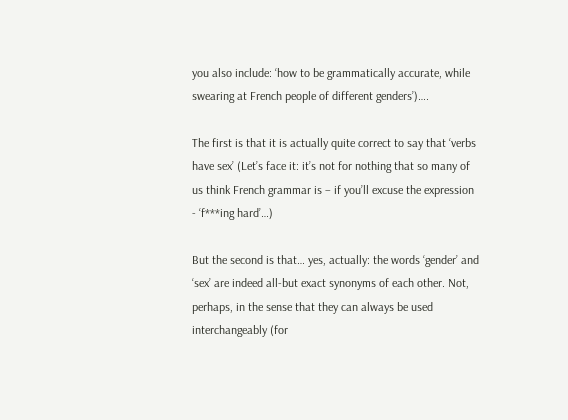you also include: ‘how to be grammatically accurate, while swearing at French people of different genders’)….

The first is that it is actually quite correct to say that ‘verbs have sex’ (Let’s face it: it’s not for nothing that so many of us think French grammar is – if you’ll excuse the expression - ‘f***ing hard’…)

But the second is that… yes, actually: the words ‘gender’ and ‘sex’ are indeed all-but exact synonyms of each other. Not, perhaps, in the sense that they can always be used interchangeably (for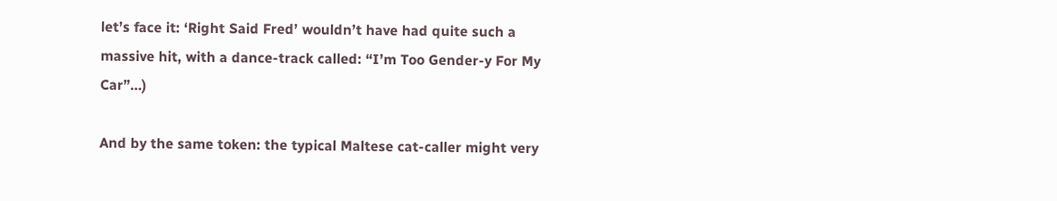let’s face it: ‘Right Said Fred’ wouldn’t have had quite such a massive hit, with a dance-track called: “I’m Too Gender-y For My Car”…)

And by the same token: the typical Maltese cat-caller might very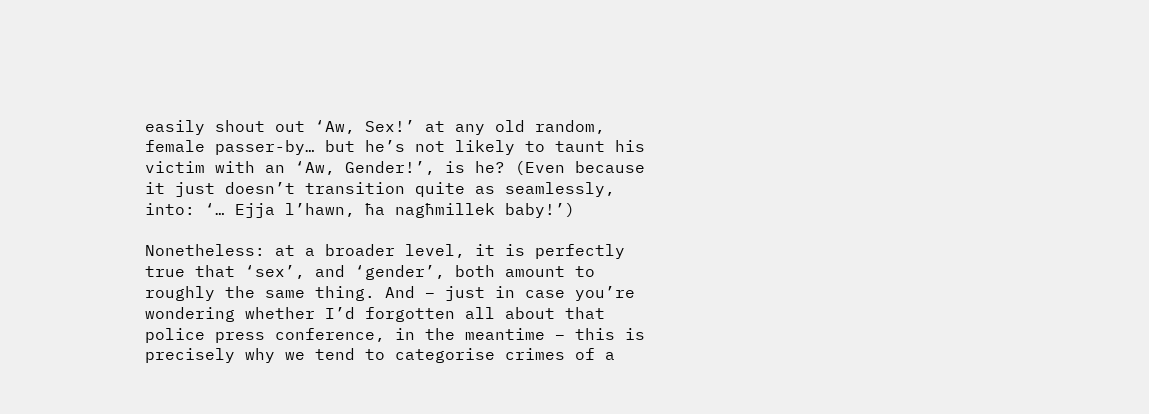easily shout out ‘Aw, Sex!’ at any old random, female passer-by… but he’s not likely to taunt his victim with an ‘Aw, Gender!’, is he? (Even because it just doesn’t transition quite as seamlessly, into: ‘… Ejja l’hawn, ħa nagħmillek baby!’)

Nonetheless: at a broader level, it is perfectly true that ‘sex’, and ‘gender’, both amount to roughly the same thing. And – just in case you’re wondering whether I’d forgotten all about that police press conference, in the meantime – this is precisely why we tend to categorise crimes of a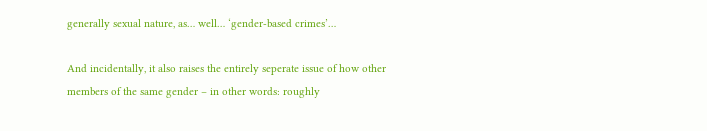generally sexual nature, as… well… ‘gender-based crimes’…

And incidentally, it also raises the entirely seperate issue of how other members of the same gender – in other words: roughly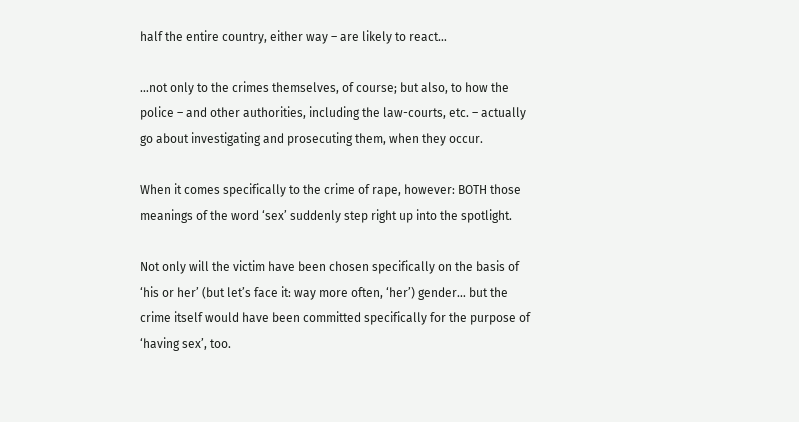half the entire country, either way – are likely to react…

…not only to the crimes themselves, of course; but also, to how the police – and other authorities, including the law-courts, etc. – actually go about investigating and prosecuting them, when they occur.

When it comes specifically to the crime of rape, however: BOTH those meanings of the word ‘sex’ suddenly step right up into the spotlight.

Not only will the victim have been chosen specifically on the basis of ‘his or her’ (but let’s face it: way more often, ‘her’) gender… but the crime itself would have been committed specifically for the purpose of ‘having sex’, too.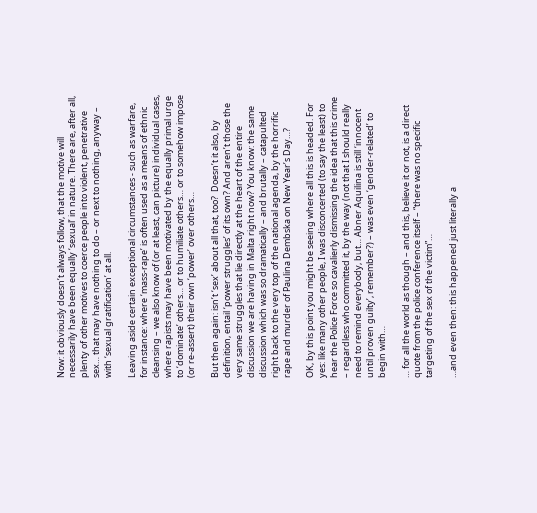Now: it obviously doesn’t always follow, that the motive will necessarily have been equally ‘sexual’ in nature. There are, after all, plenty of other motives to coerce people into violent, penetrative sex… that may have nothing to do – or next to nothing, anyway – with ‘sexual gratification’ at all.

Leaving aside certain exceptional circumstances - such as warfare, for instance: where ‘mass-rape’ is often used as a means of ethnic cleansing – we also know of (or at least, can picture) individual cases, where rapists may have been motivated by the equally primal urge to ‘dominate’ others… or to humiliate others… or to somehow impose (or re-assert) their own ‘power’ over others…

But then again: isn’t ‘sex’ about all that, too?  Doesn’t it also, by definition, entail ‘power struggles’ of its own? And aren’t those the very same struggles that lie directly at the heart of the entire discussion we are having in Malta right now? You know: the same discussion which was so dramatically – and brutally – catapulted right back to the very top of the national agenda, by the horrific rape and murder of Paulina Dembska on New Year’s Day…?

OK, by this point you might be seeing where all this is headed. For yes: like many other people, I was disconcerted (to say the least) to hear the Police Force so cavalierly dismissing the idea that this crime – regardless who committed it, by the way (not that I should really need to remind everybody, but… Abner Aquilina is still ‘innocent until proven guilty’, remember?) – was even ‘gender-related’ to begin with…

… for all the world as though – and this, believe it or not, is a direct quote from the police conference itself – “there was no specific targeting of the sex of the victim”…

…and even then: this happened just literally a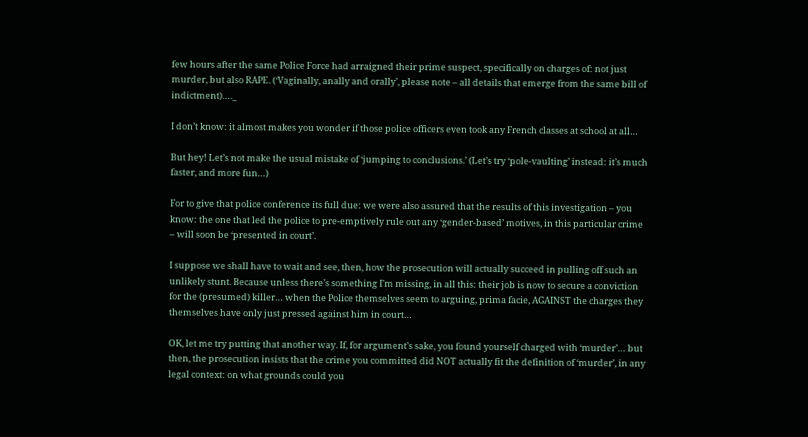few hours after the same Police Force had arraigned their prime suspect, specifically on charges of: not just murder, but also RAPE. (‘Vaginally, anally and orally’, please note – all details that emerge from the same bill of indictment)…._

I don’t know: it almost makes you wonder if those police officers even took any French classes at school at all…

But hey! Let’s not make the usual mistake of ‘jumping to conclusions.’ (Let’s try ‘pole-vaulting’ instead: it’s much faster, and more fun…)

For to give that police conference its full due: we were also assured that the results of this investigation – you know: the one that led the police to pre-emptively rule out any ‘gender-based’ motives, in this particular crime – will soon be ‘presented in court’.

I suppose we shall have to wait and see, then, how the prosecution will actually succeed in pulling off such an unlikely stunt. Because unless there’s something I’m missing, in all this: their job is now to secure a conviction for the (presumed) killer… when the Police themselves seem to arguing, prima facie, AGAINST the charges they themselves have only just pressed against him in court…

OK, let me try putting that another way. If, for argument’s sake, you found yourself charged with ‘murder’… but then, the prosecution insists that the crime you committed did NOT actually fit the definition of ‘murder’, in any legal context: on what grounds could you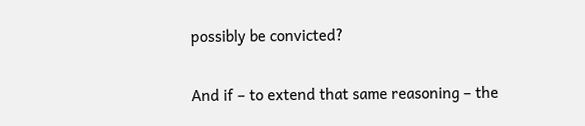possibly be convicted?

And if – to extend that same reasoning – the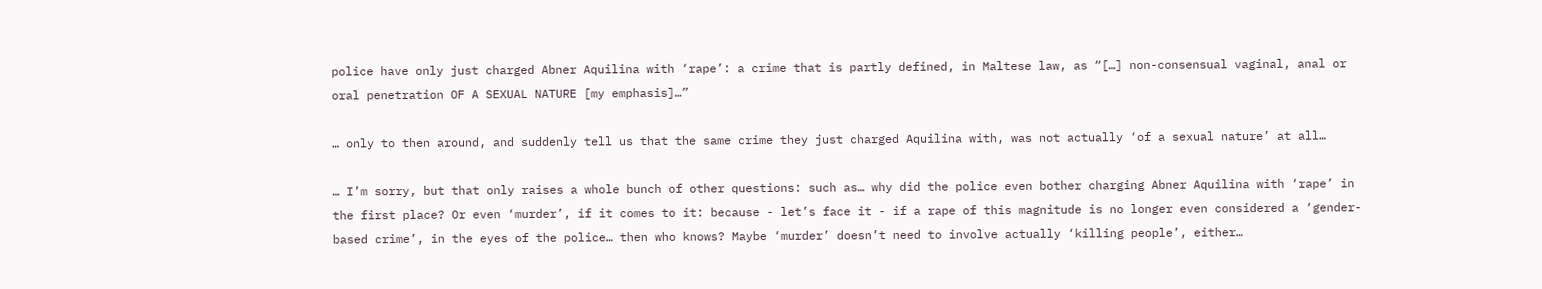police have only just charged Abner Aquilina with ‘rape’: a crime that is partly defined, in Maltese law, as “[…] non-consensual vaginal, anal or oral penetration OF A SEXUAL NATURE [my emphasis]…”

… only to then around, and suddenly tell us that the same crime they just charged Aquilina with, was not actually ‘of a sexual nature’ at all…

… I’m sorry, but that only raises a whole bunch of other questions: such as… why did the police even bother charging Abner Aquilina with ‘rape’ in the first place? Or even ‘murder’, if it comes to it: because - let’s face it - if a rape of this magnitude is no longer even considered a ‘gender-based crime’, in the eyes of the police… then who knows? Maybe ‘murder’ doesn’t need to involve actually ‘killing people’, either…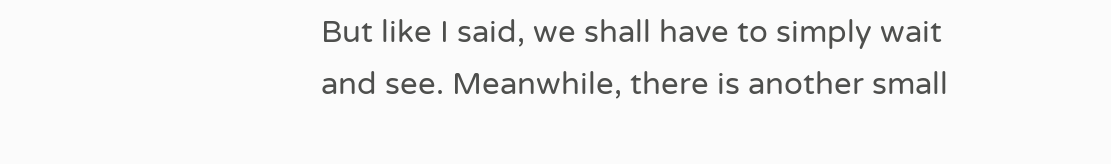But like I said, we shall have to simply wait and see. Meanwhile, there is another small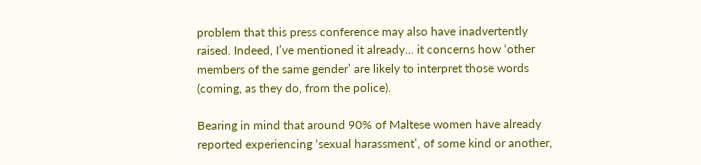problem that this press conference may also have inadvertently raised. Indeed, I’ve mentioned it already… it concerns how ‘other members of the same gender’ are likely to interpret those words (coming, as they do, from the police).

Bearing in mind that around 90% of Maltese women have already reported experiencing ‘sexual harassment’, of some kind or another,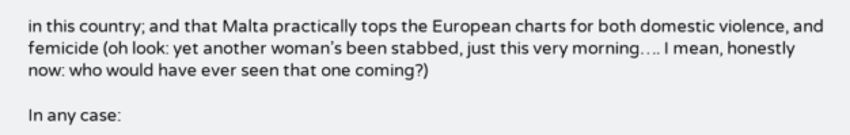in this country; and that Malta practically tops the European charts for both domestic violence, and femicide (oh look: yet another woman’s been stabbed, just this very morning…. I mean, honestly now: who would have ever seen that one coming?)

In any case: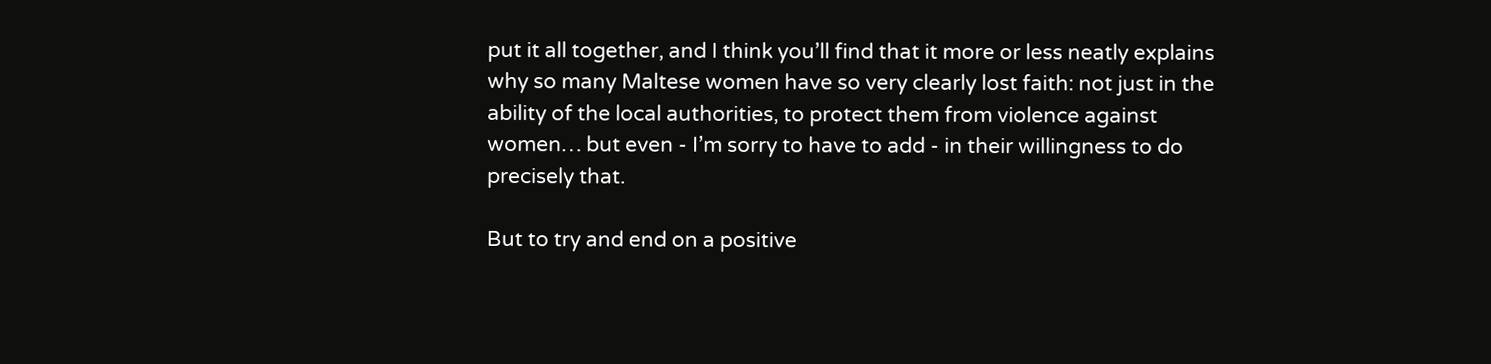put it all together, and I think you’ll find that it more or less neatly explains why so many Maltese women have so very clearly lost faith: not just in the ability of the local authorities, to protect them from violence against women… but even - I’m sorry to have to add - in their willingness to do precisely that.

But to try and end on a positive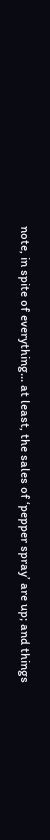note, in spite of everything… at least, the sales of ‘pepper spray’ are up; and things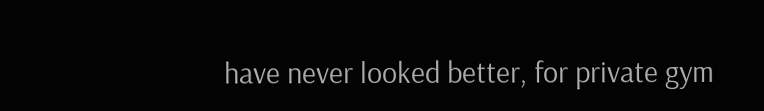have never looked better, for private gym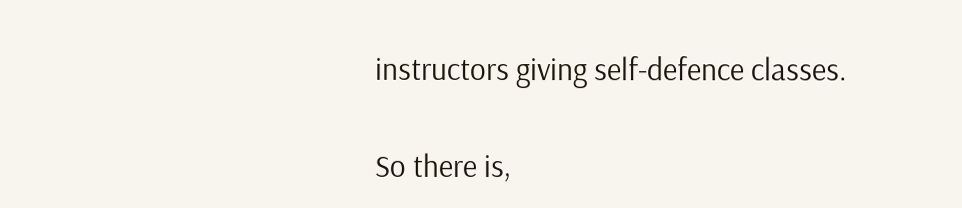instructors giving self-defence classes.

So there is,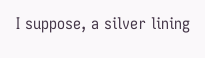I suppose, a silver lining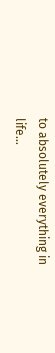to absolutely everything in life…